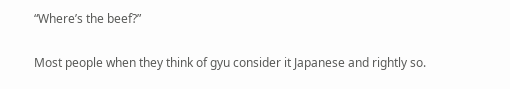“Where’s the beef?”

Most people when they think of gyu consider it Japanese and rightly so.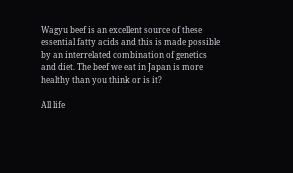Wagyu beef is an excellent source of these essential fatty acids and this is made possible by an interrelated combination of genetics and diet. The beef we eat in Japan is more healthy than you think or is it?

All life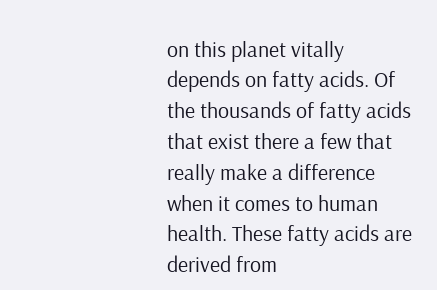on this planet vitally depends on fatty acids. Of the thousands of fatty acids that exist there a few that really make a difference when it comes to human health. These fatty acids are derived from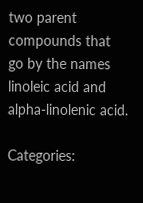two parent compounds that go by the names linoleic acid and alpha-linolenic acid.

Categories: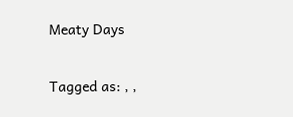Meaty Days

Tagged as: , ,